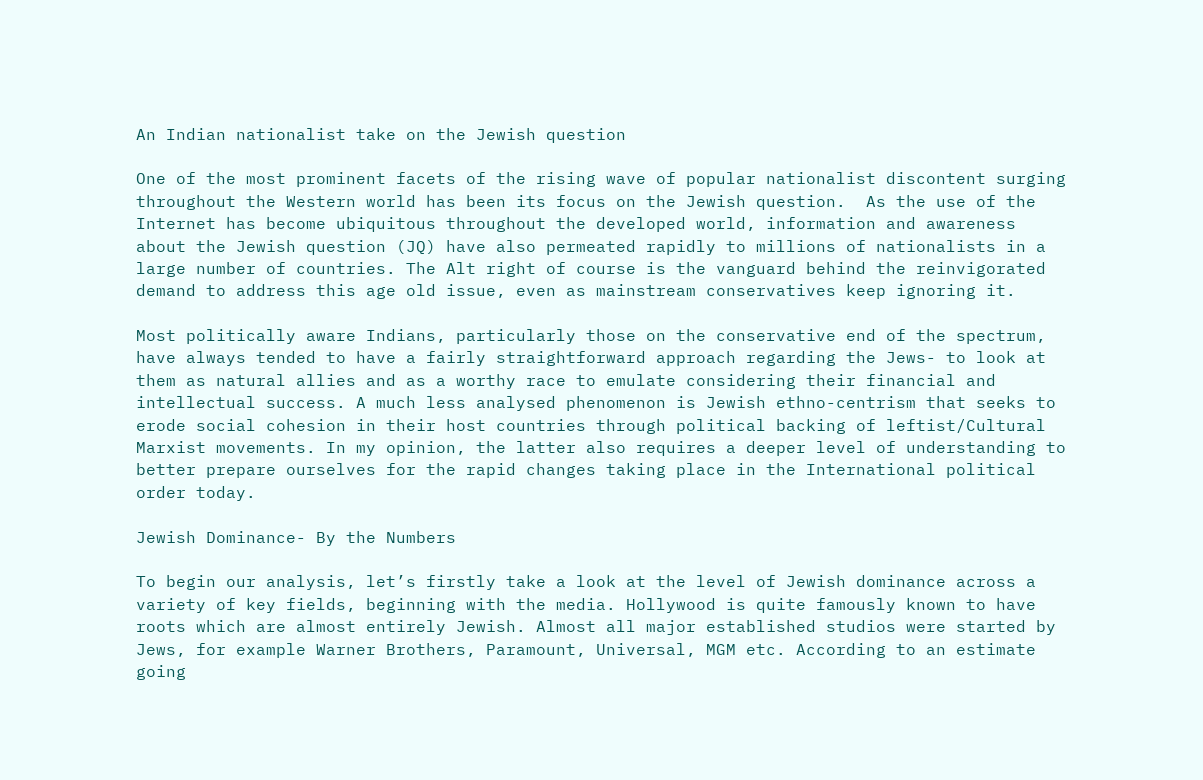An Indian nationalist take on the Jewish question

One of the most prominent facets of the rising wave of popular nationalist discontent surging throughout the Western world has been its focus on the Jewish question.  As the use of the Internet has become ubiquitous throughout the developed world, information and awareness about the Jewish question (JQ) have also permeated rapidly to millions of nationalists in a large number of countries. The Alt right of course is the vanguard behind the reinvigorated demand to address this age old issue, even as mainstream conservatives keep ignoring it.

Most politically aware Indians, particularly those on the conservative end of the spectrum, have always tended to have a fairly straightforward approach regarding the Jews- to look at them as natural allies and as a worthy race to emulate considering their financial and intellectual success. A much less analysed phenomenon is Jewish ethno-centrism that seeks to erode social cohesion in their host countries through political backing of leftist/Cultural Marxist movements. In my opinion, the latter also requires a deeper level of understanding to better prepare ourselves for the rapid changes taking place in the International political order today.

Jewish Dominance- By the Numbers

To begin our analysis, let’s firstly take a look at the level of Jewish dominance across a variety of key fields, beginning with the media. Hollywood is quite famously known to have roots which are almost entirely Jewish. Almost all major established studios were started by Jews, for example Warner Brothers, Paramount, Universal, MGM etc. According to an estimate going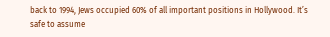back to 1994, Jews occupied 60% of all important positions in Hollywood. It’s safe to assume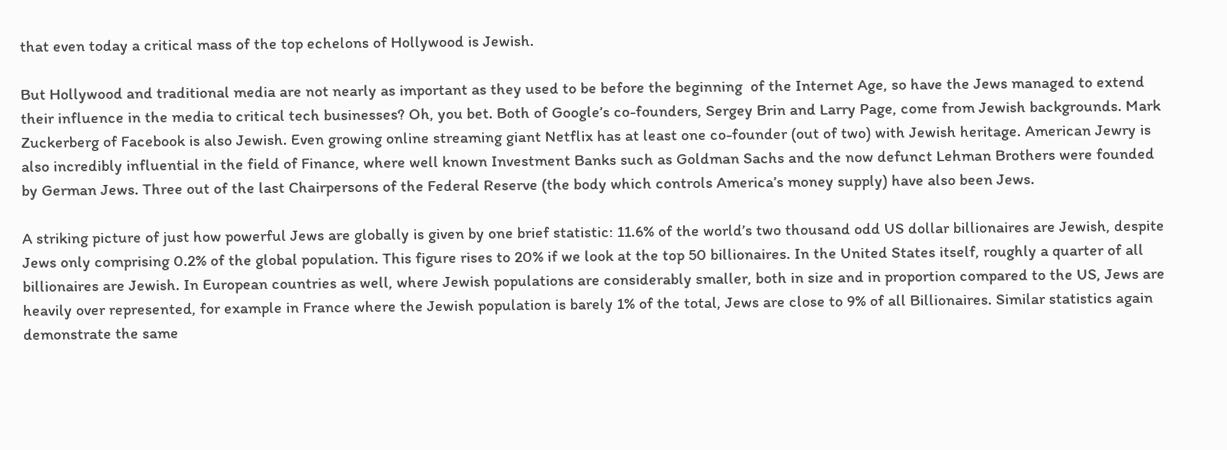that even today a critical mass of the top echelons of Hollywood is Jewish.

But Hollywood and traditional media are not nearly as important as they used to be before the beginning  of the Internet Age, so have the Jews managed to extend their influence in the media to critical tech businesses? Oh, you bet. Both of Google’s co-founders, Sergey Brin and Larry Page, come from Jewish backgrounds. Mark Zuckerberg of Facebook is also Jewish. Even growing online streaming giant Netflix has at least one co-founder (out of two) with Jewish heritage. American Jewry is also incredibly influential in the field of Finance, where well known Investment Banks such as Goldman Sachs and the now defunct Lehman Brothers were founded by German Jews. Three out of the last Chairpersons of the Federal Reserve (the body which controls America’s money supply) have also been Jews.

A striking picture of just how powerful Jews are globally is given by one brief statistic: 11.6% of the world’s two thousand odd US dollar billionaires are Jewish, despite Jews only comprising 0.2% of the global population. This figure rises to 20% if we look at the top 50 billionaires. In the United States itself, roughly a quarter of all billionaires are Jewish. In European countries as well, where Jewish populations are considerably smaller, both in size and in proportion compared to the US, Jews are heavily over represented, for example in France where the Jewish population is barely 1% of the total, Jews are close to 9% of all Billionaires. Similar statistics again demonstrate the same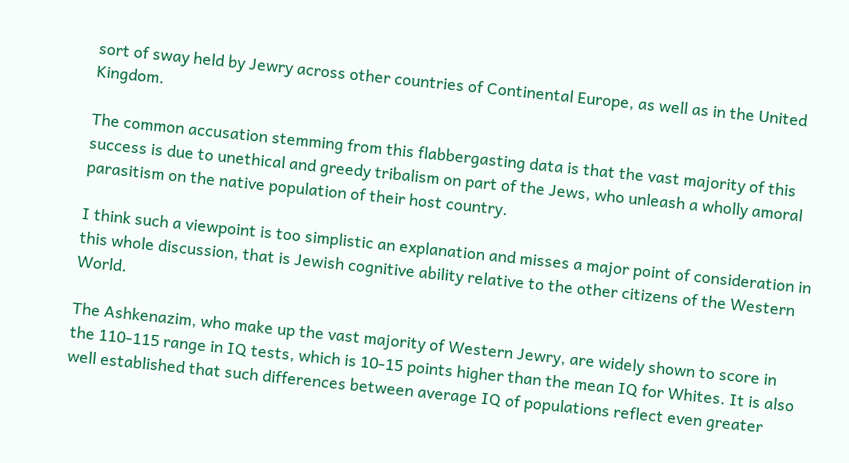sort of sway held by Jewry across other countries of Continental Europe, as well as in the United Kingdom.

The common accusation stemming from this flabbergasting data is that the vast majority of this success is due to unethical and greedy tribalism on part of the Jews, who unleash a wholly amoral parasitism on the native population of their host country.

I think such a viewpoint is too simplistic an explanation and misses a major point of consideration in this whole discussion, that is Jewish cognitive ability relative to the other citizens of the Western World.

The Ashkenazim, who make up the vast majority of Western Jewry, are widely shown to score in the 110-115 range in IQ tests, which is 10-15 points higher than the mean IQ for Whites. It is also well established that such differences between average IQ of populations reflect even greater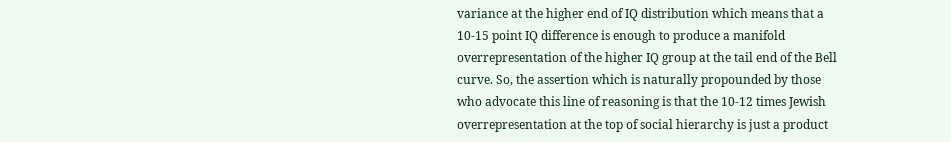variance at the higher end of IQ distribution which means that a 10-15 point IQ difference is enough to produce a manifold overrepresentation of the higher IQ group at the tail end of the Bell curve. So, the assertion which is naturally propounded by those who advocate this line of reasoning is that the 10-12 times Jewish overrepresentation at the top of social hierarchy is just a product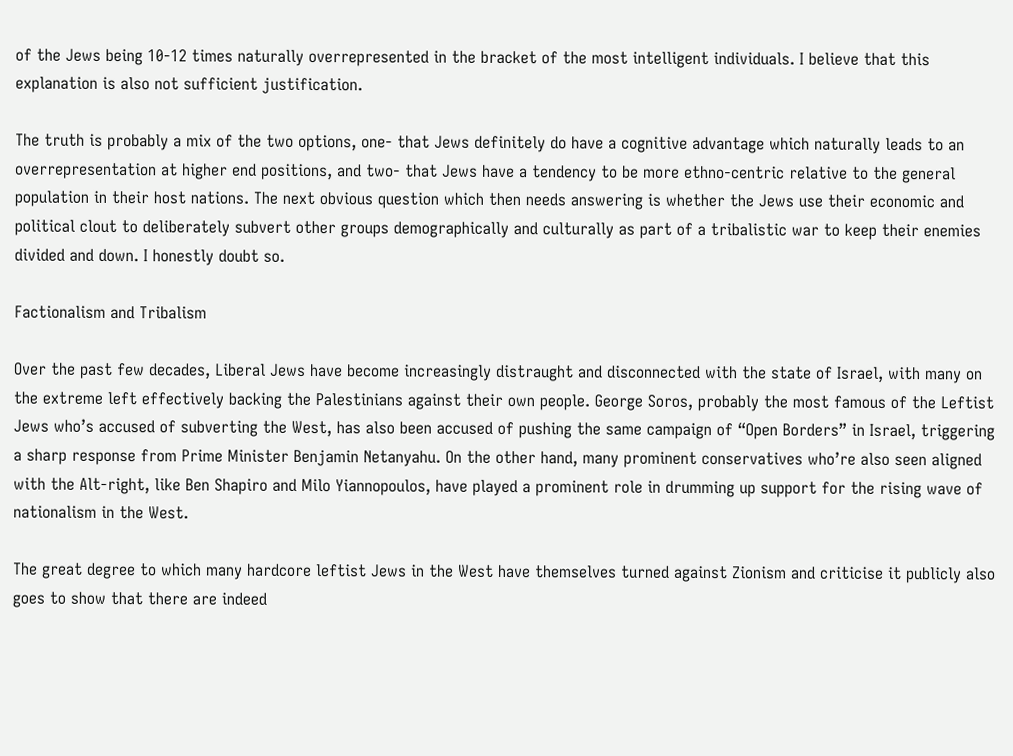of the Jews being 10-12 times naturally overrepresented in the bracket of the most intelligent individuals. I believe that this explanation is also not sufficient justification.

The truth is probably a mix of the two options, one- that Jews definitely do have a cognitive advantage which naturally leads to an overrepresentation at higher end positions, and two- that Jews have a tendency to be more ethno-centric relative to the general population in their host nations. The next obvious question which then needs answering is whether the Jews use their economic and political clout to deliberately subvert other groups demographically and culturally as part of a tribalistic war to keep their enemies divided and down. I honestly doubt so.

Factionalism and Tribalism

Over the past few decades, Liberal Jews have become increasingly distraught and disconnected with the state of Israel, with many on the extreme left effectively backing the Palestinians against their own people. George Soros, probably the most famous of the Leftist Jews who’s accused of subverting the West, has also been accused of pushing the same campaign of “Open Borders” in Israel, triggering a sharp response from Prime Minister Benjamin Netanyahu. On the other hand, many prominent conservatives who’re also seen aligned with the Alt-right, like Ben Shapiro and Milo Yiannopoulos, have played a prominent role in drumming up support for the rising wave of nationalism in the West.

The great degree to which many hardcore leftist Jews in the West have themselves turned against Zionism and criticise it publicly also goes to show that there are indeed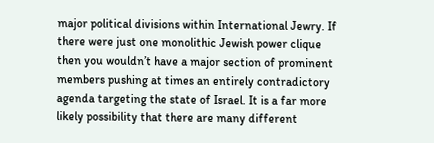major political divisions within International Jewry. If there were just one monolithic Jewish power clique then you wouldn’t have a major section of prominent members pushing at times an entirely contradictory agenda targeting the state of Israel. It is a far more likely possibility that there are many different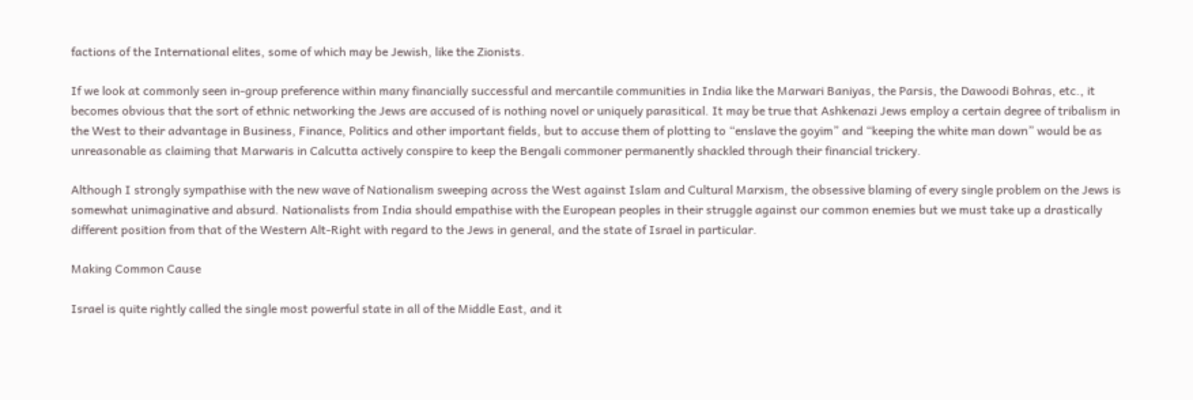factions of the International elites, some of which may be Jewish, like the Zionists.

If we look at commonly seen in-group preference within many financially successful and mercantile communities in India like the Marwari Baniyas, the Parsis, the Dawoodi Bohras, etc., it becomes obvious that the sort of ethnic networking the Jews are accused of is nothing novel or uniquely parasitical. It may be true that Ashkenazi Jews employ a certain degree of tribalism in the West to their advantage in Business, Finance, Politics and other important fields, but to accuse them of plotting to “enslave the goyim” and “keeping the white man down” would be as unreasonable as claiming that Marwaris in Calcutta actively conspire to keep the Bengali commoner permanently shackled through their financial trickery.

Although I strongly sympathise with the new wave of Nationalism sweeping across the West against Islam and Cultural Marxism, the obsessive blaming of every single problem on the Jews is somewhat unimaginative and absurd. Nationalists from India should empathise with the European peoples in their struggle against our common enemies but we must take up a drastically different position from that of the Western Alt-Right with regard to the Jews in general, and the state of Israel in particular.

Making Common Cause

Israel is quite rightly called the single most powerful state in all of the Middle East, and it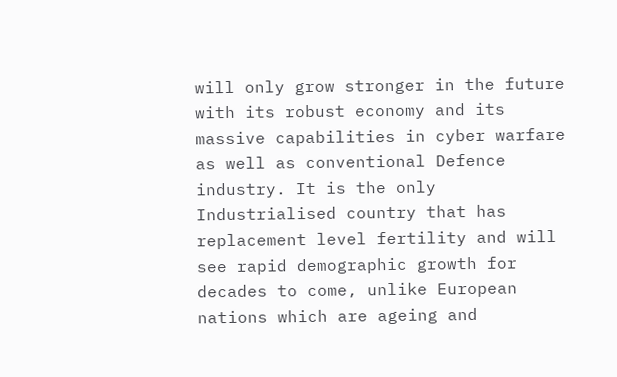will only grow stronger in the future with its robust economy and its massive capabilities in cyber warfare as well as conventional Defence industry. It is the only Industrialised country that has replacement level fertility and will see rapid demographic growth for decades to come, unlike European nations which are ageing and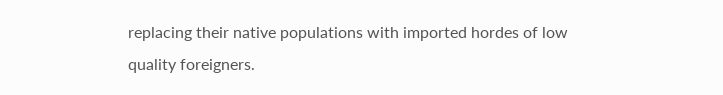replacing their native populations with imported hordes of low quality foreigners.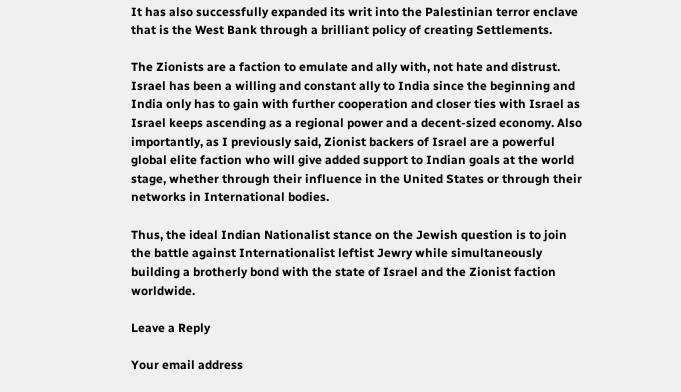It has also successfully expanded its writ into the Palestinian terror enclave that is the West Bank through a brilliant policy of creating Settlements.

The Zionists are a faction to emulate and ally with, not hate and distrust. Israel has been a willing and constant ally to India since the beginning and India only has to gain with further cooperation and closer ties with Israel as Israel keeps ascending as a regional power and a decent-sized economy. Also importantly, as I previously said, Zionist backers of Israel are a powerful global elite faction who will give added support to Indian goals at the world stage, whether through their influence in the United States or through their networks in International bodies.

Thus, the ideal Indian Nationalist stance on the Jewish question is to join the battle against Internationalist leftist Jewry while simultaneously building a brotherly bond with the state of Israel and the Zionist faction worldwide.

Leave a Reply

Your email address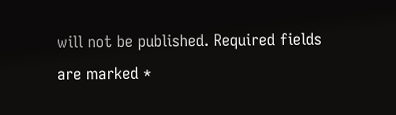will not be published. Required fields are marked *